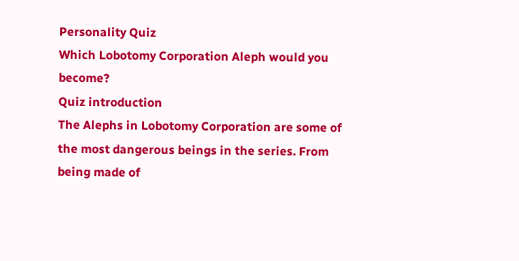Personality Quiz
Which Lobotomy Corporation Aleph would you become?
Quiz introduction
The Alephs in Lobotomy Corporation are some of the most dangerous beings in the series. From being made of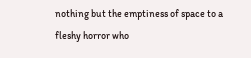nothing but the emptiness of space to a fleshy horror who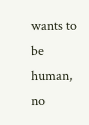wants to be human, no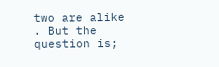two are alike
. But the question is;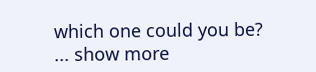which one could you be?
... show more